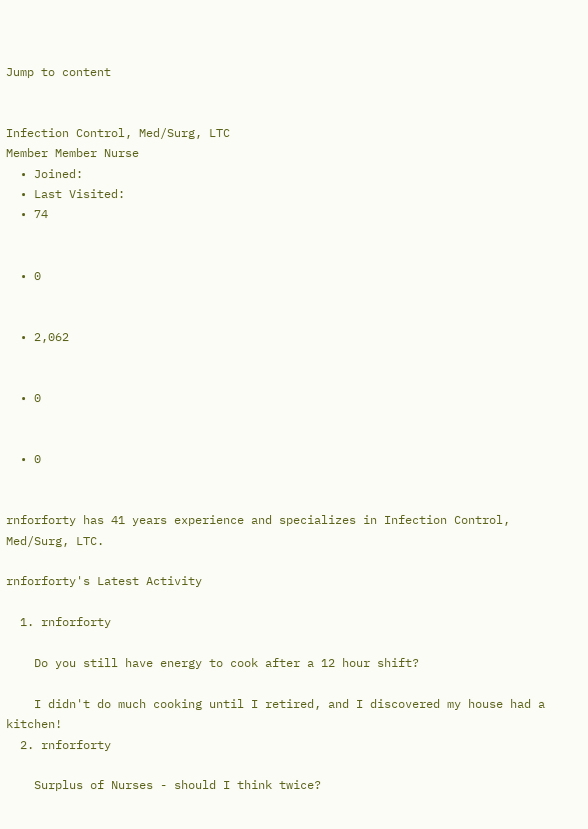Jump to content


Infection Control, Med/Surg, LTC
Member Member Nurse
  • Joined:
  • Last Visited:
  • 74


  • 0


  • 2,062


  • 0


  • 0


rnforforty has 41 years experience and specializes in Infection Control, Med/Surg, LTC.

rnforforty's Latest Activity

  1. rnforforty

    Do you still have energy to cook after a 12 hour shift?

    I didn't do much cooking until I retired, and I discovered my house had a kitchen!
  2. rnforforty

    Surplus of Nurses - should I think twice?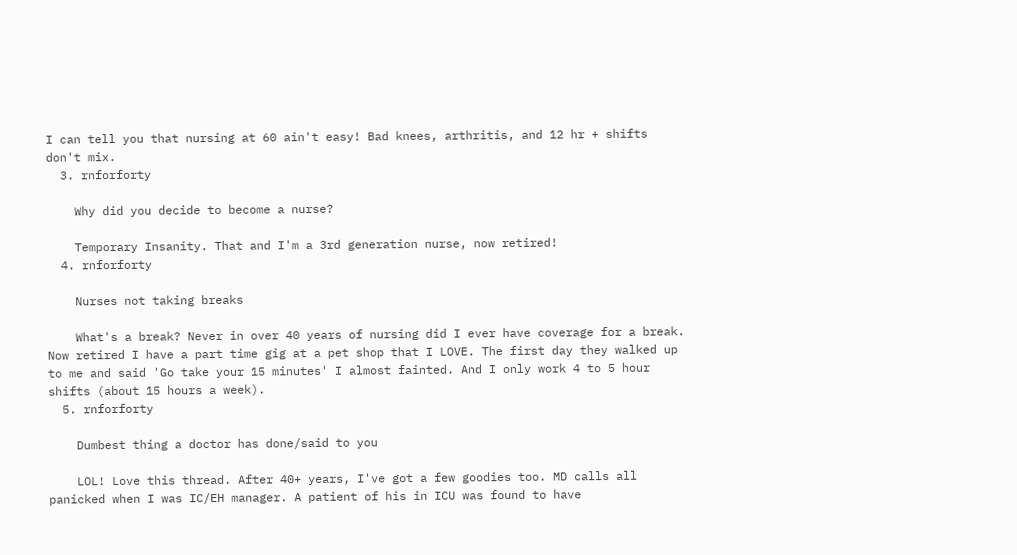I can tell you that nursing at 60 ain't easy! Bad knees, arthritis, and 12 hr + shifts don't mix.
  3. rnforforty

    Why did you decide to become a nurse?

    Temporary Insanity. That and I'm a 3rd generation nurse, now retired!
  4. rnforforty

    Nurses not taking breaks

    What's a break? Never in over 40 years of nursing did I ever have coverage for a break. Now retired I have a part time gig at a pet shop that I LOVE. The first day they walked up to me and said 'Go take your 15 minutes' I almost fainted. And I only work 4 to 5 hour shifts (about 15 hours a week).
  5. rnforforty

    Dumbest thing a doctor has done/said to you

    LOL! Love this thread. After 40+ years, I've got a few goodies too. MD calls all panicked when I was IC/EH manager. A patient of his in ICU was found to have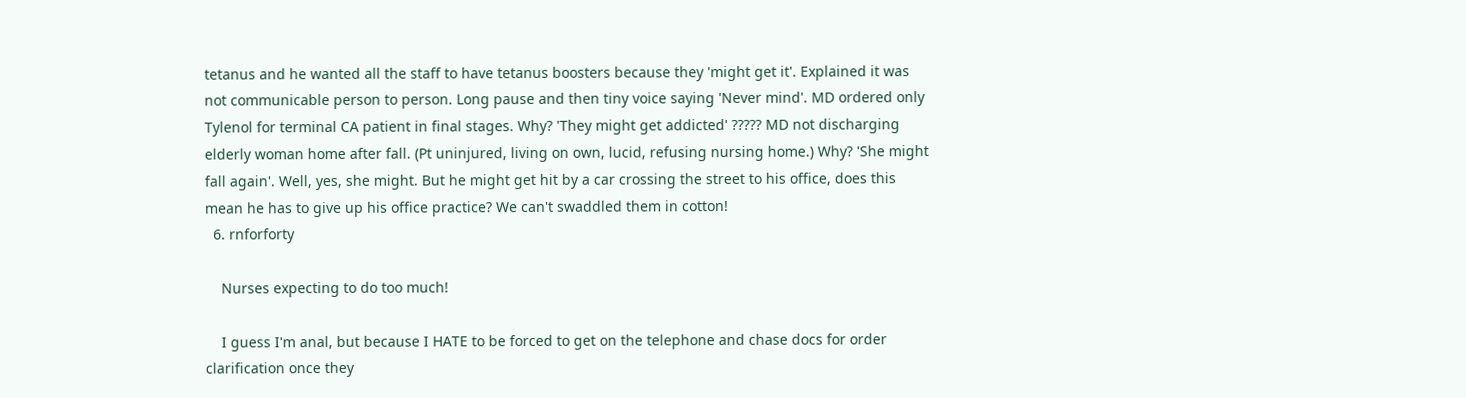tetanus and he wanted all the staff to have tetanus boosters because they 'might get it'. Explained it was not communicable person to person. Long pause and then tiny voice saying 'Never mind'. MD ordered only Tylenol for terminal CA patient in final stages. Why? 'They might get addicted' ????? MD not discharging elderly woman home after fall. (Pt uninjured, living on own, lucid, refusing nursing home.) Why? 'She might fall again'. Well, yes, she might. But he might get hit by a car crossing the street to his office, does this mean he has to give up his office practice? We can't swaddled them in cotton!
  6. rnforforty

    Nurses expecting to do too much!

    I guess I'm anal, but because I HATE to be forced to get on the telephone and chase docs for order clarification once they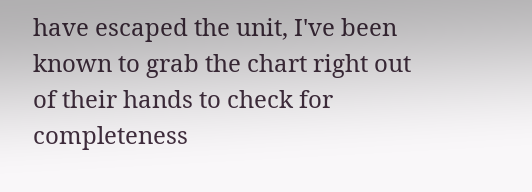have escaped the unit, I've been known to grab the chart right out of their hands to check for completeness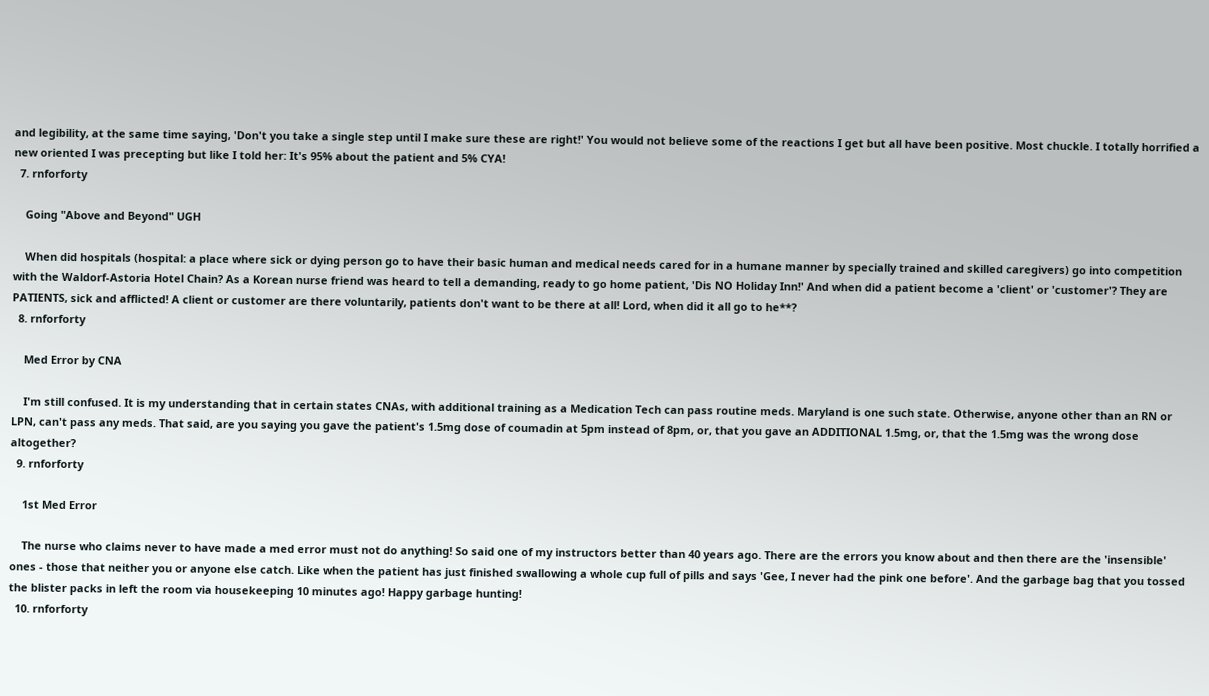and legibility, at the same time saying, 'Don't you take a single step until I make sure these are right!' You would not believe some of the reactions I get but all have been positive. Most chuckle. I totally horrified a new oriented I was precepting but like I told her: It's 95% about the patient and 5% CYA!
  7. rnforforty

    Going "Above and Beyond" UGH

    When did hospitals (hospital: a place where sick or dying person go to have their basic human and medical needs cared for in a humane manner by specially trained and skilled caregivers) go into competition with the Waldorf-Astoria Hotel Chain? As a Korean nurse friend was heard to tell a demanding, ready to go home patient, 'Dis NO Holiday Inn!' And when did a patient become a 'client' or 'customer'? They are PATIENTS, sick and afflicted! A client or customer are there voluntarily, patients don't want to be there at all! Lord, when did it all go to he**?
  8. rnforforty

    Med Error by CNA

    I'm still confused. It is my understanding that in certain states CNAs, with additional training as a Medication Tech can pass routine meds. Maryland is one such state. Otherwise, anyone other than an RN or LPN, can't pass any meds. That said, are you saying you gave the patient's 1.5mg dose of coumadin at 5pm instead of 8pm, or, that you gave an ADDITIONAL 1.5mg, or, that the 1.5mg was the wrong dose altogether?
  9. rnforforty

    1st Med Error

    The nurse who claims never to have made a med error must not do anything! So said one of my instructors better than 40 years ago. There are the errors you know about and then there are the 'insensible' ones - those that neither you or anyone else catch. Like when the patient has just finished swallowing a whole cup full of pills and says 'Gee, I never had the pink one before'. And the garbage bag that you tossed the blister packs in left the room via housekeeping 10 minutes ago! Happy garbage hunting!
  10. rnforforty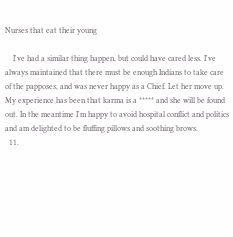Nurses that eat their young

    I've had a similar thing happen, but could have cared less. I've always maintained that there must be enough Indians to take care of the papposes, and was never happy as a Chief. Let her move up. My experience has been that karma is a ***** and she will be found out. In the meantime I'm happy to avoid hospital conflict and politics and am delighted to be fluffing pillows and soothing brows.
  11.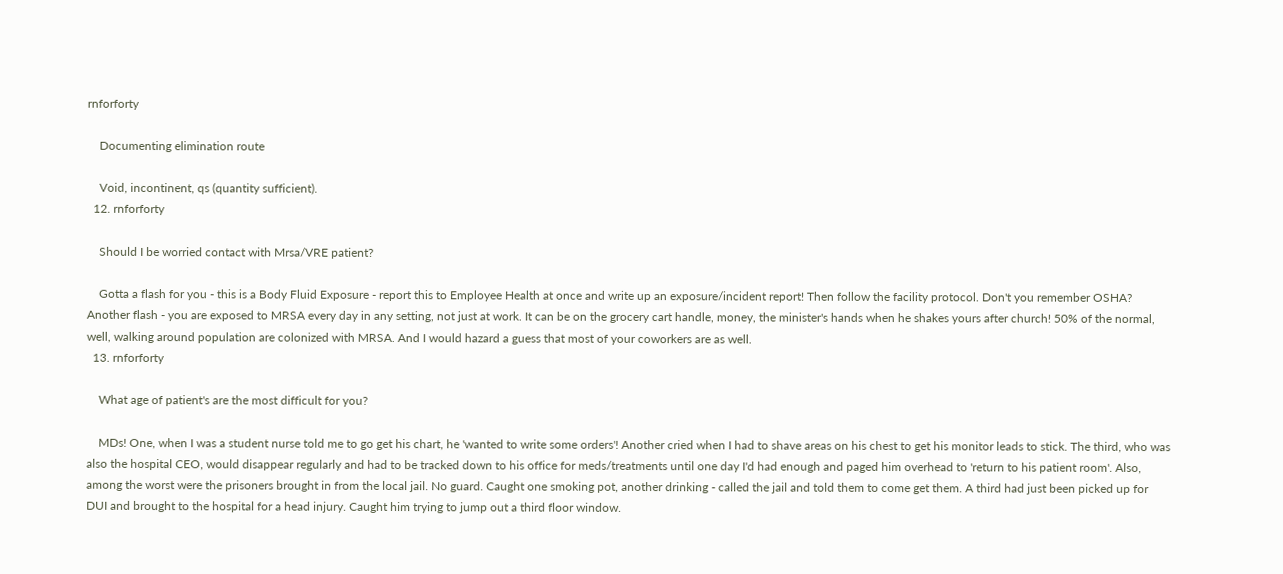rnforforty

    Documenting elimination route

    Void, incontinent, qs (quantity sufficient).
  12. rnforforty

    Should I be worried contact with Mrsa/VRE patient?

    Gotta a flash for you - this is a Body Fluid Exposure - report this to Employee Health at once and write up an exposure/incident report! Then follow the facility protocol. Don't you remember OSHA? Another flash - you are exposed to MRSA every day in any setting, not just at work. It can be on the grocery cart handle, money, the minister's hands when he shakes yours after church! 50% of the normal, well, walking around population are colonized with MRSA. And I would hazard a guess that most of your coworkers are as well.
  13. rnforforty

    What age of patient's are the most difficult for you?

    MDs! One, when I was a student nurse told me to go get his chart, he 'wanted to write some orders'! Another cried when I had to shave areas on his chest to get his monitor leads to stick. The third, who was also the hospital CEO, would disappear regularly and had to be tracked down to his office for meds/treatments until one day I'd had enough and paged him overhead to 'return to his patient room'. Also, among the worst were the prisoners brought in from the local jail. No guard. Caught one smoking pot, another drinking - called the jail and told them to come get them. A third had just been picked up for DUI and brought to the hospital for a head injury. Caught him trying to jump out a third floor window.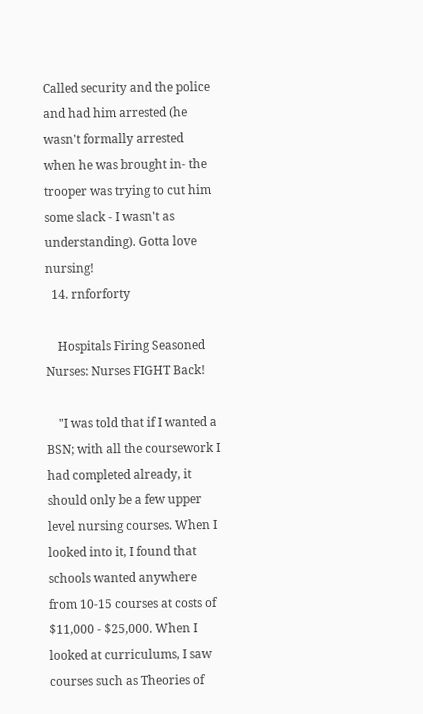Called security and the police and had him arrested (he wasn't formally arrested when he was brought in- the trooper was trying to cut him some slack - I wasn't as understanding). Gotta love nursing!
  14. rnforforty

    Hospitals Firing Seasoned Nurses: Nurses FIGHT Back!

    "I was told that if I wanted a BSN; with all the coursework I had completed already, it should only be a few upper level nursing courses. When I looked into it, I found that schools wanted anywhere from 10-15 courses at costs of $11,000 - $25,000. When I looked at curriculums, I saw courses such as Theories of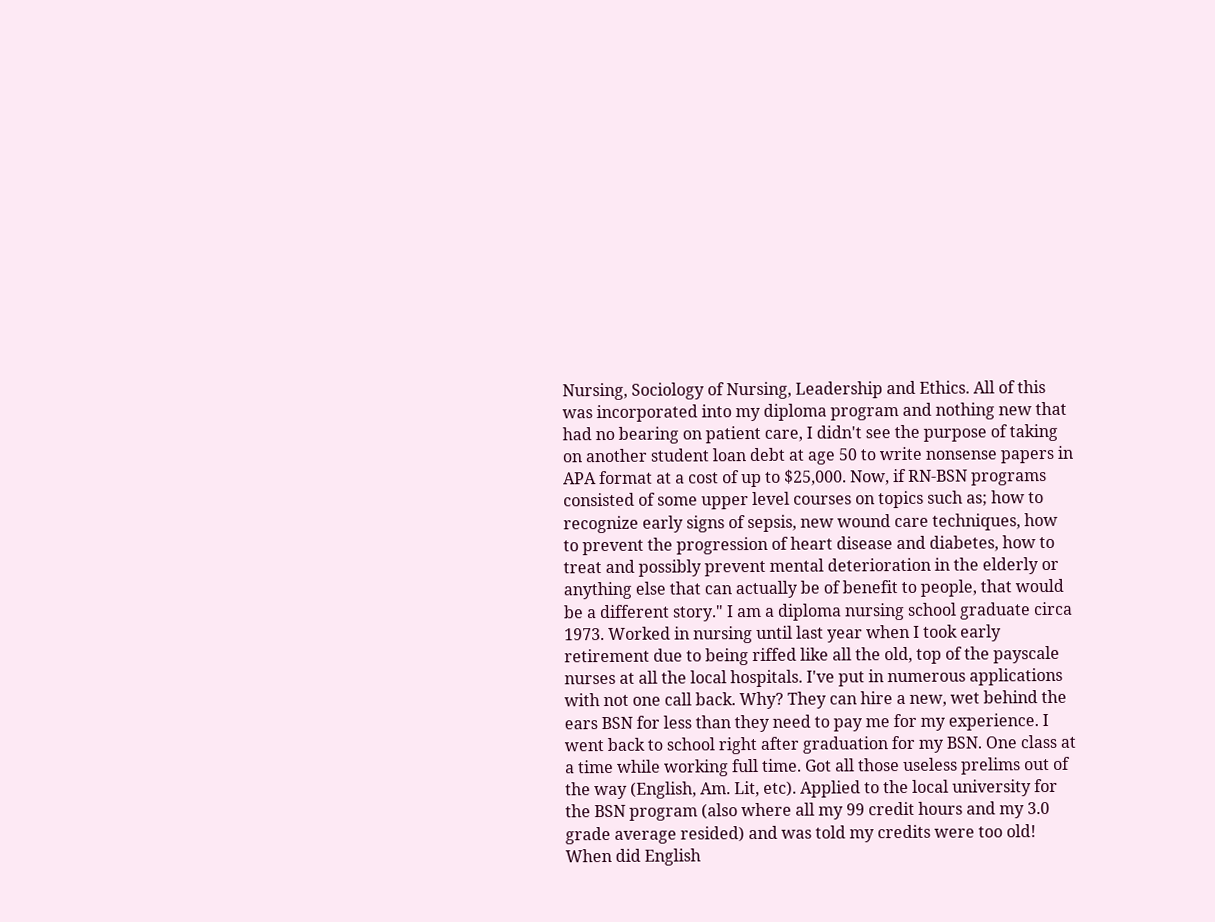Nursing, Sociology of Nursing, Leadership and Ethics. All of this was incorporated into my diploma program and nothing new that had no bearing on patient care, I didn't see the purpose of taking on another student loan debt at age 50 to write nonsense papers in APA format at a cost of up to $25,000. Now, if RN-BSN programs consisted of some upper level courses on topics such as; how to recognize early signs of sepsis, new wound care techniques, how to prevent the progression of heart disease and diabetes, how to treat and possibly prevent mental deterioration in the elderly or anything else that can actually be of benefit to people, that would be a different story." I am a diploma nursing school graduate circa 1973. Worked in nursing until last year when I took early retirement due to being riffed like all the old, top of the payscale nurses at all the local hospitals. I've put in numerous applications with not one call back. Why? They can hire a new, wet behind the ears BSN for less than they need to pay me for my experience. I went back to school right after graduation for my BSN. One class at a time while working full time. Got all those useless prelims out of the way (English, Am. Lit, etc). Applied to the local university for the BSN program (also where all my 99 credit hours and my 3.0 grade average resided) and was told my credits were too old! When did English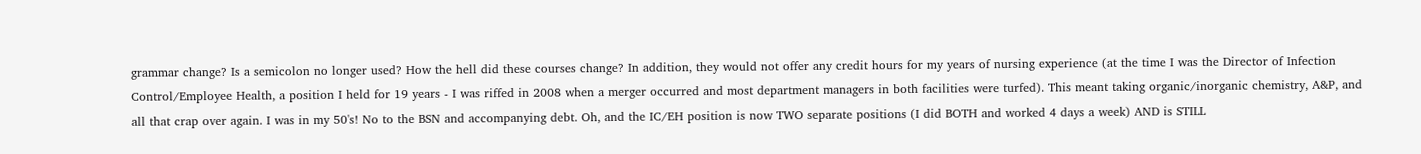grammar change? Is a semicolon no longer used? How the hell did these courses change? In addition, they would not offer any credit hours for my years of nursing experience (at the time I was the Director of Infection Control/Employee Health, a position I held for 19 years - I was riffed in 2008 when a merger occurred and most department managers in both facilities were turfed). This meant taking organic/inorganic chemistry, A&P, and all that crap over again. I was in my 50's! No to the BSN and accompanying debt. Oh, and the IC/EH position is now TWO separate positions (I did BOTH and worked 4 days a week) AND is STILL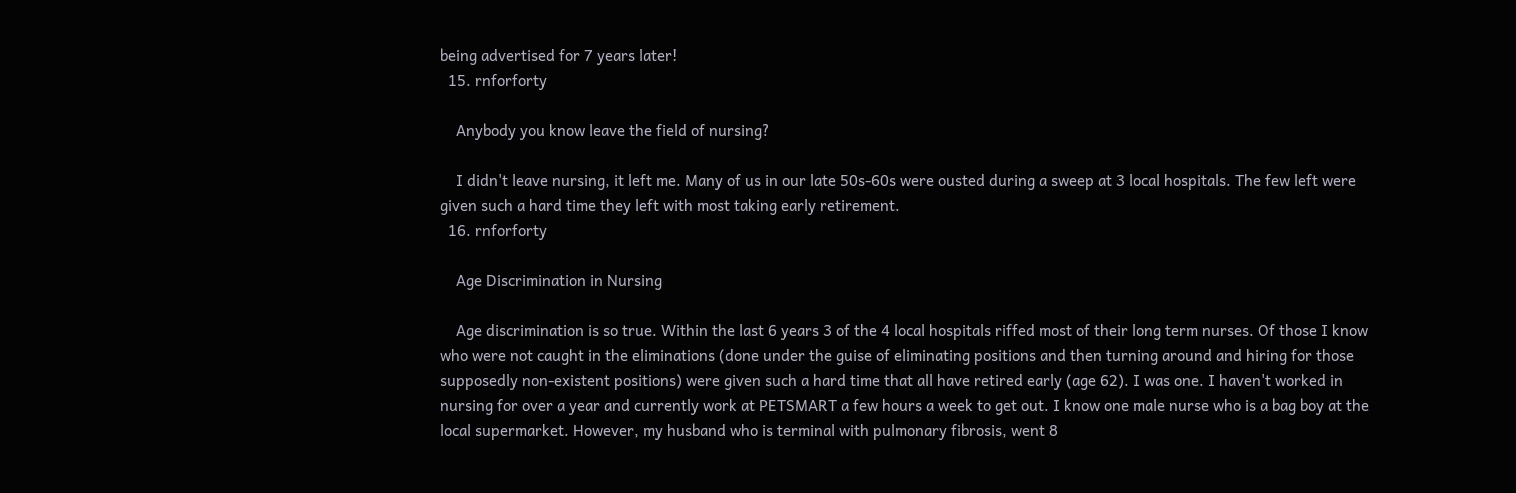being advertised for 7 years later!
  15. rnforforty

    Anybody you know leave the field of nursing?

    I didn't leave nursing, it left me. Many of us in our late 50s-60s were ousted during a sweep at 3 local hospitals. The few left were given such a hard time they left with most taking early retirement.
  16. rnforforty

    Age Discrimination in Nursing

    Age discrimination is so true. Within the last 6 years 3 of the 4 local hospitals riffed most of their long term nurses. Of those I know who were not caught in the eliminations (done under the guise of eliminating positions and then turning around and hiring for those supposedly non-existent positions) were given such a hard time that all have retired early (age 62). I was one. I haven't worked in nursing for over a year and currently work at PETSMART a few hours a week to get out. I know one male nurse who is a bag boy at the local supermarket. However, my husband who is terminal with pulmonary fibrosis, went 8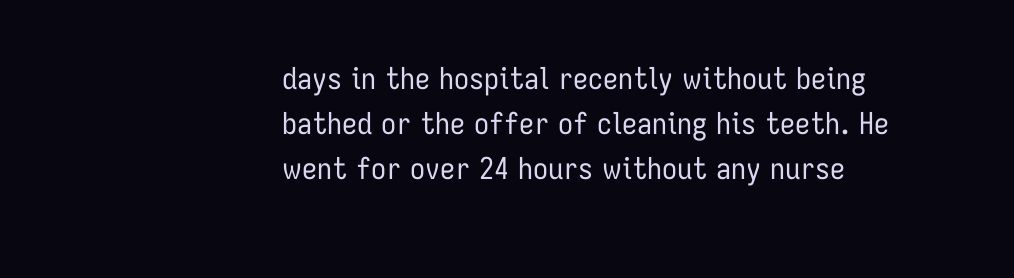days in the hospital recently without being bathed or the offer of cleaning his teeth. He went for over 24 hours without any nurse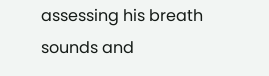assessing his breath sounds and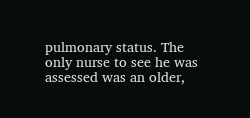pulmonary status. The only nurse to see he was assessed was an older,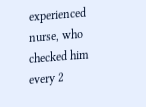experienced nurse, who checked him every 2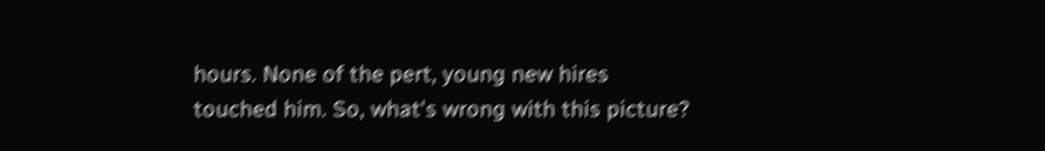hours. None of the pert, young new hires touched him. So, what's wrong with this picture?